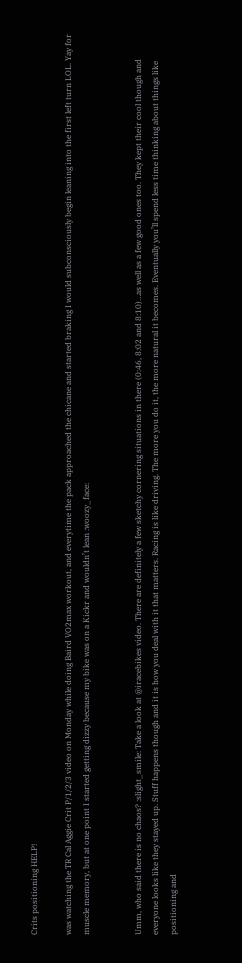Crits positioning HELP!

was watching the TR Cal Aggie Crit P/1/2/3 video on Monday while doing Baird VO2max workout, and everytime the pack approached the chicane and started braking I would subconsciously begin leaning into the first left turn LOL. Yay for muscle memory, but at one point I started getting dizzy because my bike was on a Kickr and wouldn’t lean :woozy_face:


Umm, who said there is no chaos? :slight_smile: Take a look at @iracebikes video. There are definitely a few sketchy cornering situations in there (0:46, 8:02 and 8:10)…as well as a few good ones too. They kept their cool though and everyone looks like they stayed up. Stuff happens though and it is how you deal with it that matters. Racing is like driving. The more you do it, the more natural it becomes. Eventually you’ll spend less time thinking about things like positioning and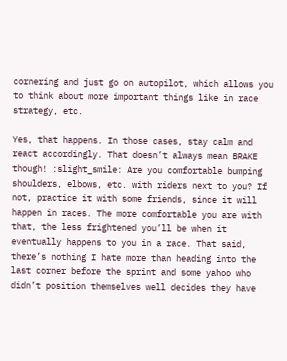cornering and just go on autopilot, which allows you to think about more important things like in race strategy, etc.

Yes, that happens. In those cases, stay calm and react accordingly. That doesn’t always mean BRAKE though! :slight_smile: Are you comfortable bumping shoulders, elbows, etc. with riders next to you? If not, practice it with some friends, since it will happen in races. The more comfortable you are with that, the less frightened you’ll be when it eventually happens to you in a race. That said, there’s nothing I hate more than heading into the last corner before the sprint and some yahoo who didn’t position themselves well decides they have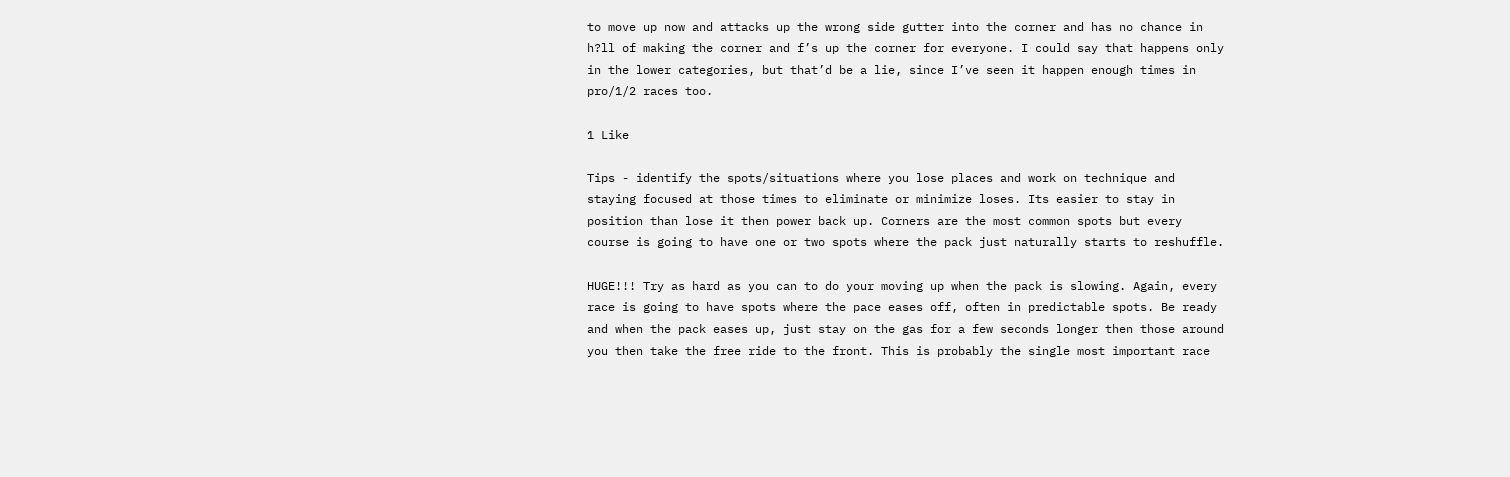to move up now and attacks up the wrong side gutter into the corner and has no chance in h?ll of making the corner and f’s up the corner for everyone. I could say that happens only in the lower categories, but that’d be a lie, since I’ve seen it happen enough times in pro/1/2 races too.

1 Like

Tips - identify the spots/situations where you lose places and work on technique and staying focused at those times to eliminate or minimize loses. Its easier to stay in position than lose it then power back up. Corners are the most common spots but every course is going to have one or two spots where the pack just naturally starts to reshuffle.

HUGE!!! Try as hard as you can to do your moving up when the pack is slowing. Again, every race is going to have spots where the pace eases off, often in predictable spots. Be ready and when the pack eases up, just stay on the gas for a few seconds longer then those around you then take the free ride to the front. This is probably the single most important race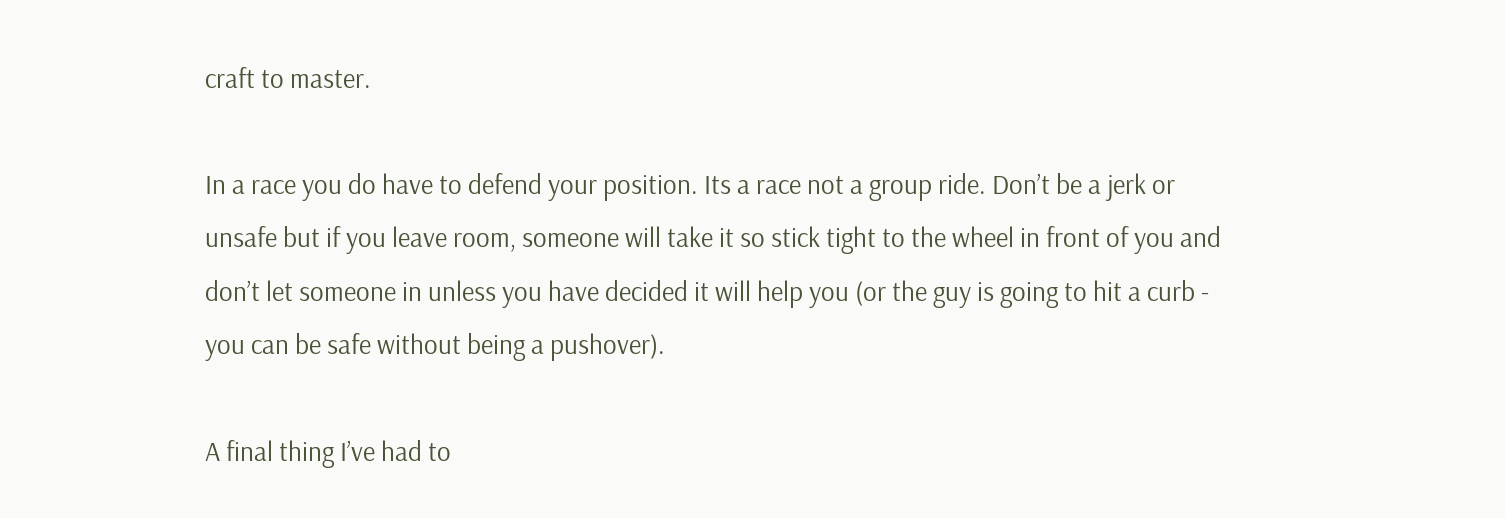craft to master.

In a race you do have to defend your position. Its a race not a group ride. Don’t be a jerk or unsafe but if you leave room, someone will take it so stick tight to the wheel in front of you and don’t let someone in unless you have decided it will help you (or the guy is going to hit a curb - you can be safe without being a pushover).

A final thing I’ve had to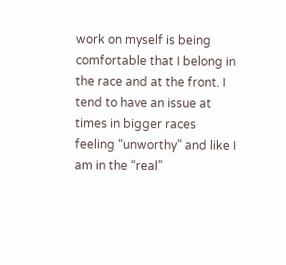work on myself is being comfortable that I belong in the race and at the front. I tend to have an issue at times in bigger races feeling “unworthy” and like I am in the “real”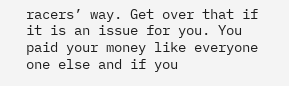racers’ way. Get over that if it is an issue for you. You paid your money like everyone one else and if you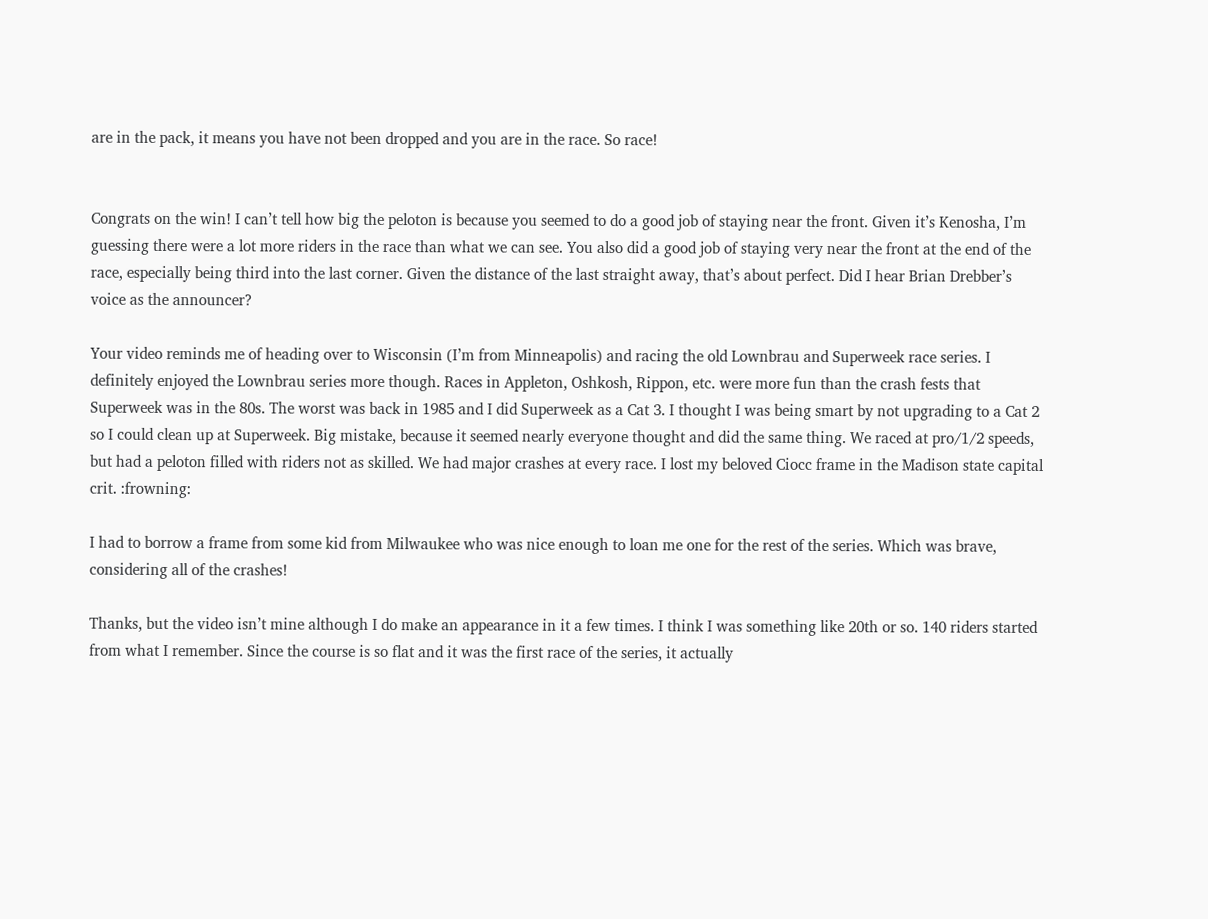are in the pack, it means you have not been dropped and you are in the race. So race!


Congrats on the win! I can’t tell how big the peloton is because you seemed to do a good job of staying near the front. Given it’s Kenosha, I’m guessing there were a lot more riders in the race than what we can see. You also did a good job of staying very near the front at the end of the race, especially being third into the last corner. Given the distance of the last straight away, that’s about perfect. Did I hear Brian Drebber’s voice as the announcer?

Your video reminds me of heading over to Wisconsin (I’m from Minneapolis) and racing the old Lownbrau and Superweek race series. I definitely enjoyed the Lownbrau series more though. Races in Appleton, Oshkosh, Rippon, etc. were more fun than the crash fests that Superweek was in the 80s. The worst was back in 1985 and I did Superweek as a Cat 3. I thought I was being smart by not upgrading to a Cat 2 so I could clean up at Superweek. Big mistake, because it seemed nearly everyone thought and did the same thing. We raced at pro/1/2 speeds, but had a peloton filled with riders not as skilled. We had major crashes at every race. I lost my beloved Ciocc frame in the Madison state capital crit. :frowning:

I had to borrow a frame from some kid from Milwaukee who was nice enough to loan me one for the rest of the series. Which was brave, considering all of the crashes!

Thanks, but the video isn’t mine although I do make an appearance in it a few times. I think I was something like 20th or so. 140 riders started from what I remember. Since the course is so flat and it was the first race of the series, it actually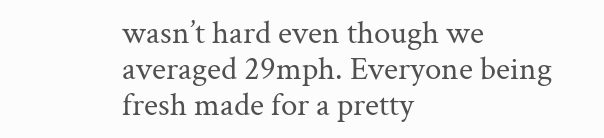wasn’t hard even though we averaged 29mph. Everyone being fresh made for a pretty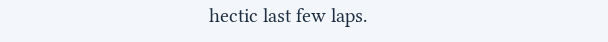hectic last few laps.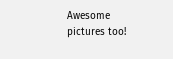Awesome pictures too!